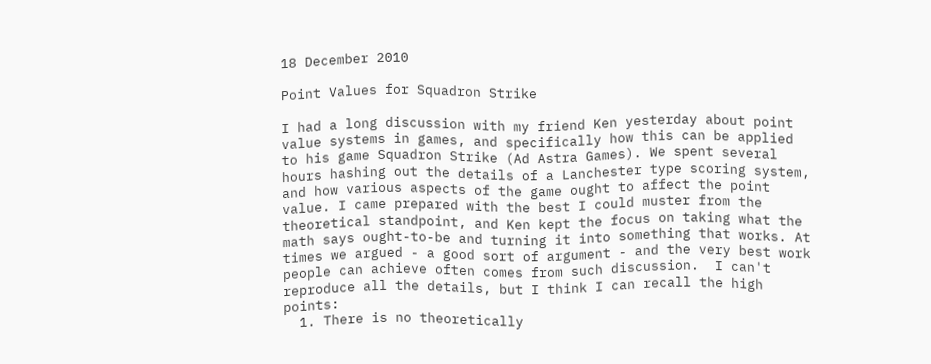18 December 2010

Point Values for Squadron Strike

I had a long discussion with my friend Ken yesterday about point value systems in games, and specifically how this can be applied to his game Squadron Strike (Ad Astra Games). We spent several hours hashing out the details of a Lanchester type scoring system, and how various aspects of the game ought to affect the point value. I came prepared with the best I could muster from the theoretical standpoint, and Ken kept the focus on taking what the math says ought-to-be and turning it into something that works. At times we argued - a good sort of argument - and the very best work people can achieve often comes from such discussion.  I can't reproduce all the details, but I think I can recall the high points:
  1. There is no theoretically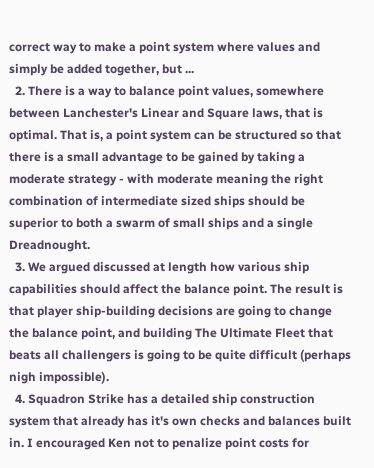correct way to make a point system where values and simply be added together, but ...
  2. There is a way to balance point values, somewhere between Lanchester's Linear and Square laws, that is optimal. That is, a point system can be structured so that there is a small advantage to be gained by taking a moderate strategy - with moderate meaning the right combination of intermediate sized ships should be superior to both a swarm of small ships and a single Dreadnought.
  3. We argued discussed at length how various ship capabilities should affect the balance point. The result is that player ship-building decisions are going to change the balance point, and building The Ultimate Fleet that beats all challengers is going to be quite difficult (perhaps nigh impossible).
  4. Squadron Strike has a detailed ship construction system that already has it's own checks and balances built in. I encouraged Ken not to penalize point costs for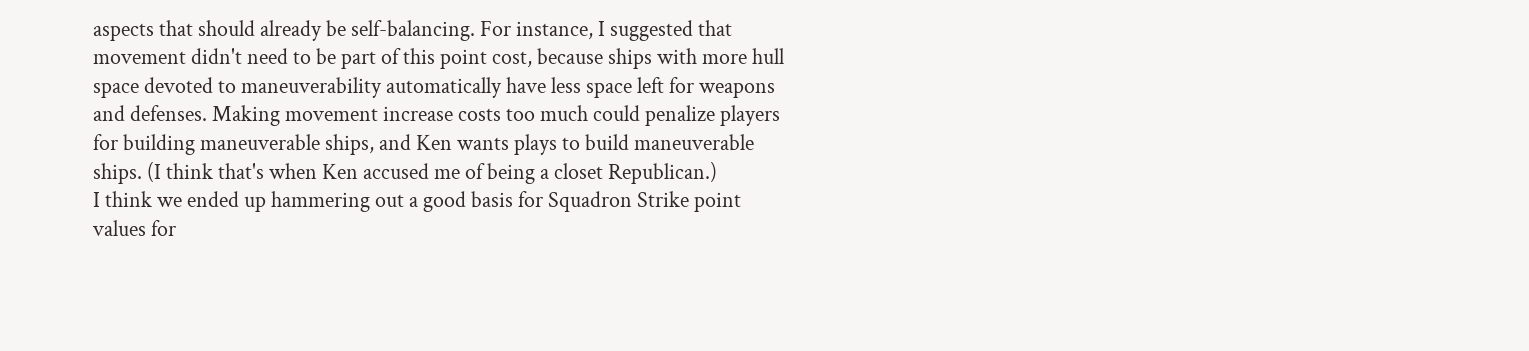aspects that should already be self-balancing. For instance, I suggested that movement didn't need to be part of this point cost, because ships with more hull space devoted to maneuverability automatically have less space left for weapons and defenses. Making movement increase costs too much could penalize players for building maneuverable ships, and Ken wants plays to build maneuverable ships. (I think that's when Ken accused me of being a closet Republican.)
I think we ended up hammering out a good basis for Squadron Strike point values for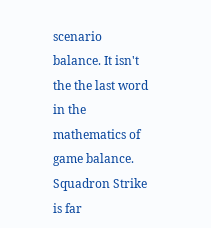scenario balance. It isn't the the last word in the mathematics of game balance. Squadron Strike is far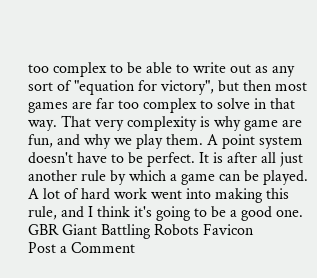too complex to be able to write out as any sort of "equation for victory", but then most games are far too complex to solve in that way. That very complexity is why game are fun, and why we play them. A point system doesn't have to be perfect. It is after all just another rule by which a game can be played. A lot of hard work went into making this rule, and I think it's going to be a good one.
GBR Giant Battling Robots Favicon
Post a Comment